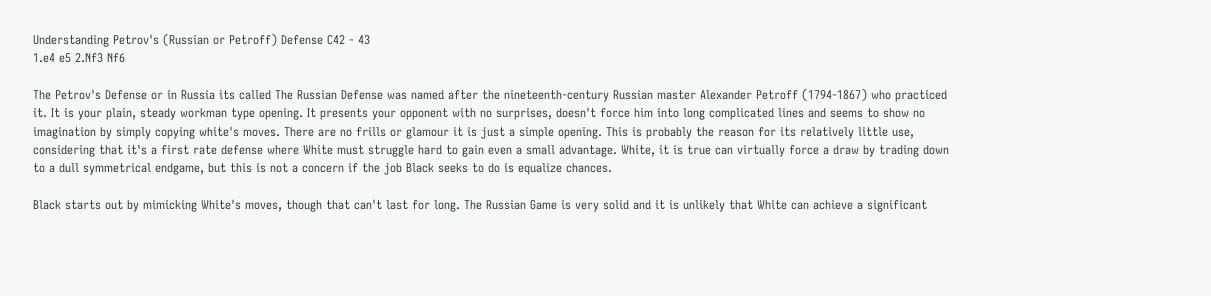Understanding Petrov's (Russian or Petroff) Defense C42 - 43
1.e4 e5 2.Nf3 Nf6

The Petrov's Defense or in Russia its called The Russian Defense was named after the nineteenth-century Russian master Alexander Petroff (1794-1867) who practiced it. It is your plain, steady workman type opening. It presents your opponent with no surprises, doesn't force him into long complicated lines and seems to show no imagination by simply copying white's moves. There are no frills or glamour it is just a simple opening. This is probably the reason for its relatively little use, considering that it's a first rate defense where White must struggle hard to gain even a small advantage. White, it is true can virtually force a draw by trading down to a dull symmetrical endgame, but this is not a concern if the job Black seeks to do is equalize chances.

Black starts out by mimicking White's moves, though that can't last for long. The Russian Game is very solid and it is unlikely that White can achieve a significant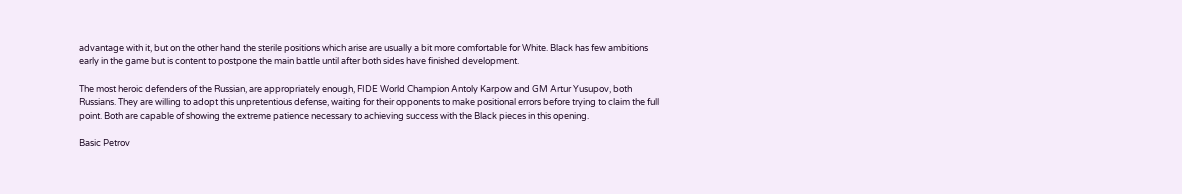advantage with it, but on the other hand the sterile positions which arise are usually a bit more comfortable for White. Black has few ambitions early in the game but is content to postpone the main battle until after both sides have finished development.

The most heroic defenders of the Russian, are appropriately enough, FIDE World Champion Antoly Karpow and GM Artur Yusupov, both Russians. They are willing to adopt this unpretentious defense, waiting for their opponents to make positional errors before trying to claim the full point. Both are capable of showing the extreme patience necessary to achieving success with the Black pieces in this opening.

Basic Petrov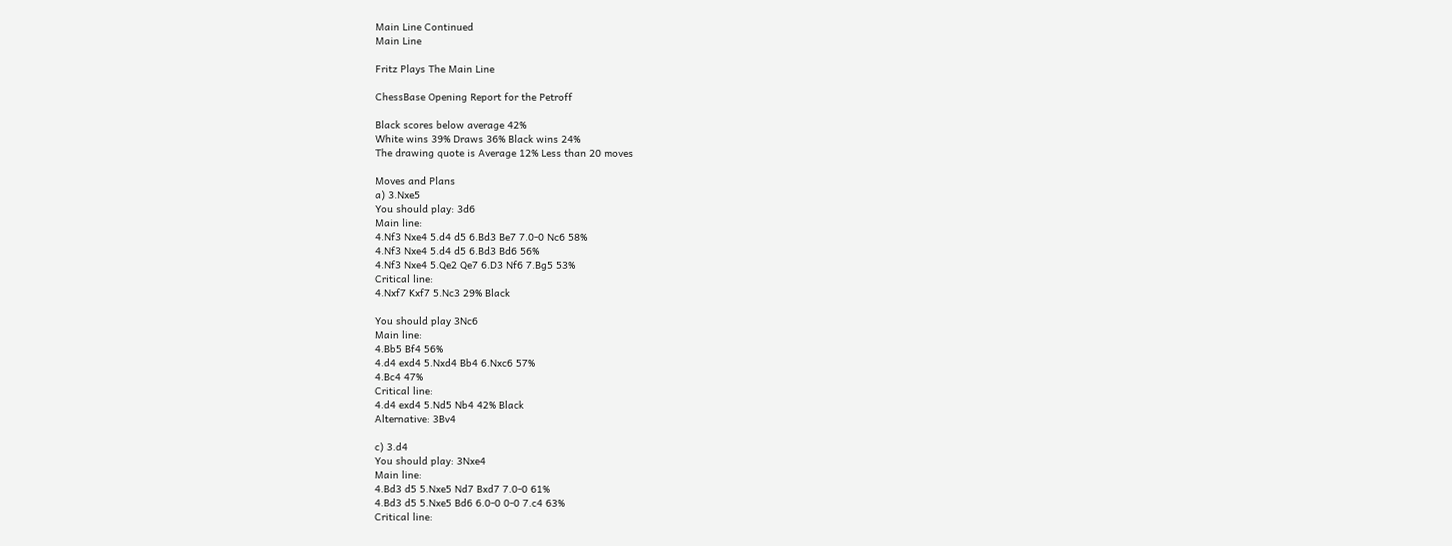Main Line Continued
Main Line

Fritz Plays The Main Line

ChessBase Opening Report for the Petroff

Black scores below average 42%
White wins 39% Draws 36% Black wins 24%
The drawing quote is Average 12% Less than 20 moves

Moves and Plans
a) 3.Nxe5
You should play: 3d6
Main line:
4.Nf3 Nxe4 5.d4 d5 6.Bd3 Be7 7.0-0 Nc6 58%
4.Nf3 Nxe4 5.d4 d5 6.Bd3 Bd6 56%
4.Nf3 Nxe4 5.Qe2 Qe7 6.D3 Nf6 7.Bg5 53%
Critical line:
4.Nxf7 Kxf7 5.Nc3 29% Black

You should play 3Nc6
Main line:
4.Bb5 Bf4 56%
4.d4 exd4 5.Nxd4 Bb4 6.Nxc6 57%
4.Bc4 47%
Critical line:
4.d4 exd4 5.Nd5 Nb4 42% Black
Alternative: 3Bv4

c) 3.d4
You should play: 3Nxe4
Main line:
4.Bd3 d5 5.Nxe5 Nd7 Bxd7 7.0-0 61%
4.Bd3 d5 5.Nxe5 Bd6 6.0-0 0-0 7.c4 63%
Critical line: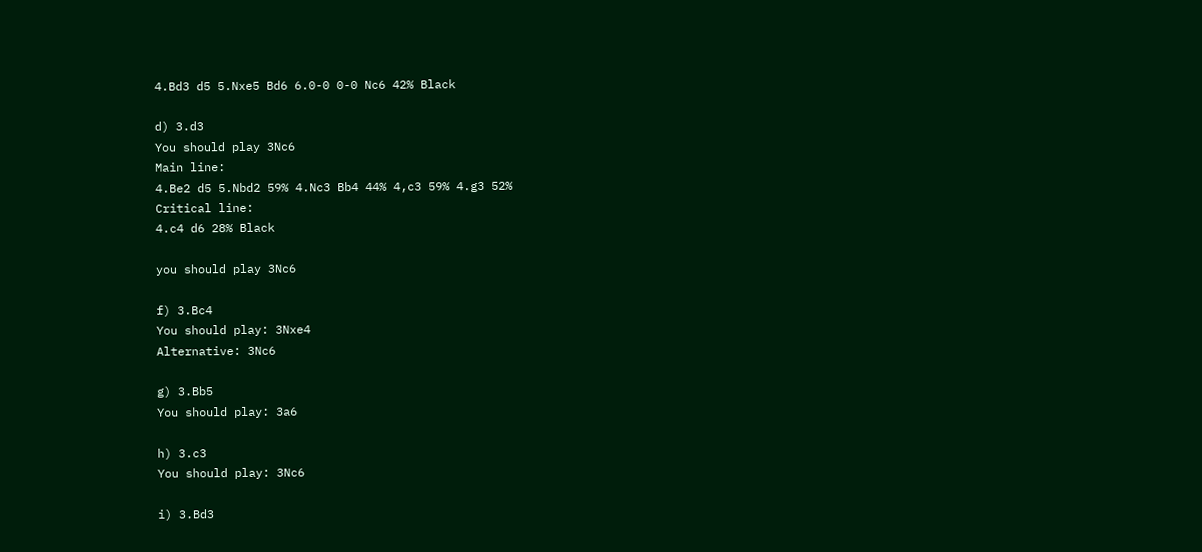4.Bd3 d5 5.Nxe5 Bd6 6.0-0 0-0 Nc6 42% Black

d) 3.d3
You should play 3Nc6
Main line:
4.Be2 d5 5.Nbd2 59% 4.Nc3 Bb4 44% 4,c3 59% 4.g3 52%
Critical line:
4.c4 d6 28% Black

you should play 3Nc6

f) 3.Bc4
You should play: 3Nxe4
Alternative: 3Nc6

g) 3.Bb5
You should play: 3a6

h) 3.c3
You should play: 3Nc6

i) 3.Bd3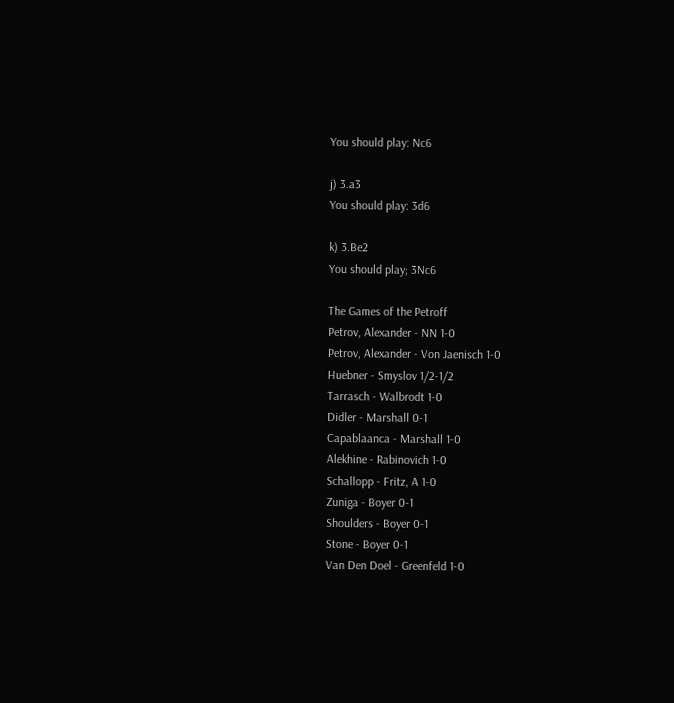You should play: Nc6

j) 3.a3
You should play: 3d6

k) 3.Be2
You should play; 3Nc6

The Games of the Petroff
Petrov, Alexander - NN 1-0
Petrov, Alexander - Von Jaenisch 1-0
Huebner - Smyslov 1/2-1/2
Tarrasch - Walbrodt 1-0
Didler - Marshall 0-1
Capablaanca - Marshall 1-0
Alekhine - Rabinovich 1-0
Schallopp - Fritz, A 1-0
Zuniga - Boyer 0-1
Shoulders - Boyer 0-1
Stone - Boyer 0-1
Van Den Doel - Greenfeld 1-0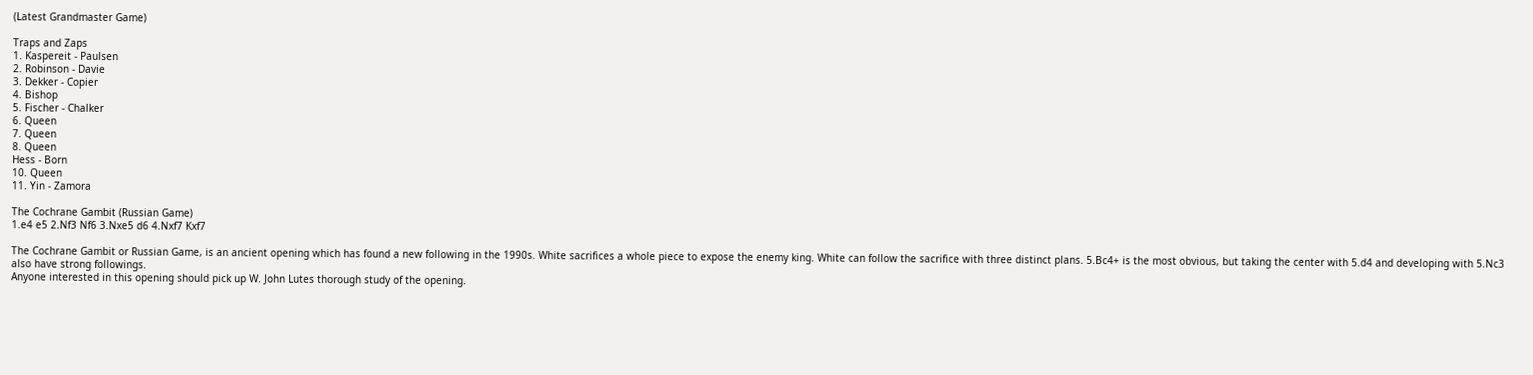(Latest Grandmaster Game)

Traps and Zaps
1. Kaspereit - Paulsen
2. Robinson - Davie
3. Dekker - Copier
4. Bishop
5. Fischer - Chalker
6. Queen
7. Queen
8. Queen
Hess - Born
10. Queen
11. Yin - Zamora

The Cochrane Gambit (Russian Game)
1.e4 e5 2.Nf3 Nf6 3.Nxe5 d6 4.Nxf7 Kxf7

The Cochrane Gambit or Russian Game, is an ancient opening which has found a new following in the 1990s. White sacrifices a whole piece to expose the enemy king. White can follow the sacrifice with three distinct plans. 5.Bc4+ is the most obvious, but taking the center with 5.d4 and developing with 5.Nc3 also have strong followings.
Anyone interested in this opening should pick up W. John Lutes thorough study of the opening.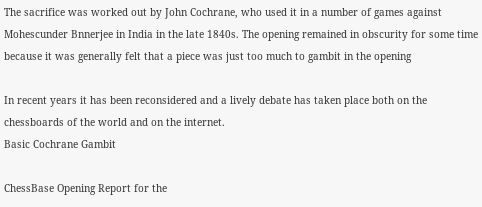The sacrifice was worked out by John Cochrane, who used it in a number of games against Mohescunder Bnnerjee in India in the late 1840s. The opening remained in obscurity for some time because it was generally felt that a piece was just too much to gambit in the opening

In recent years it has been reconsidered and a lively debate has taken place both on the chessboards of the world and on the internet.
Basic Cochrane Gambit

ChessBase Opening Report for the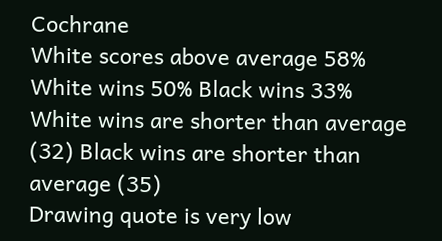Cochrane
White scores above average 58%
White wins 50% Black wins 33%
White wins are shorter than average (32) Black wins are shorter than average (35)
Drawing quote is very low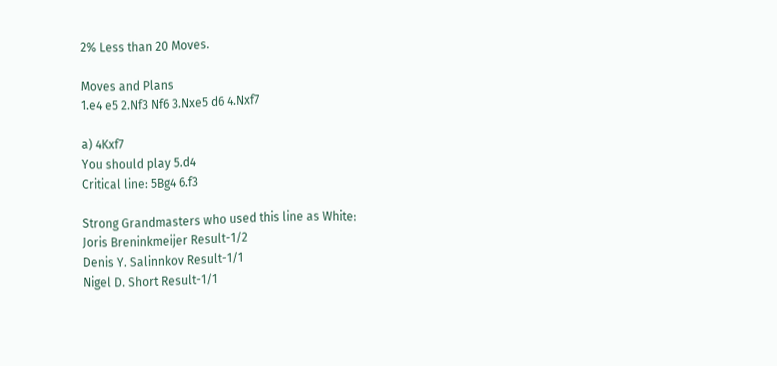2% Less than 20 Moves.

Moves and Plans
1.e4 e5 2.Nf3 Nf6 3.Nxe5 d6 4.Nxf7

a) 4Kxf7
You should play 5.d4
Critical line: 5Bg4 6.f3

Strong Grandmasters who used this line as White:
Joris Breninkmeijer Result-1/2
Denis Y. Salinnkov Result-1/1
Nigel D. Short Result-1/1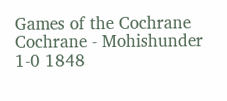Games of the Cochrane
Cochrane - Mohishunder 1-0 1848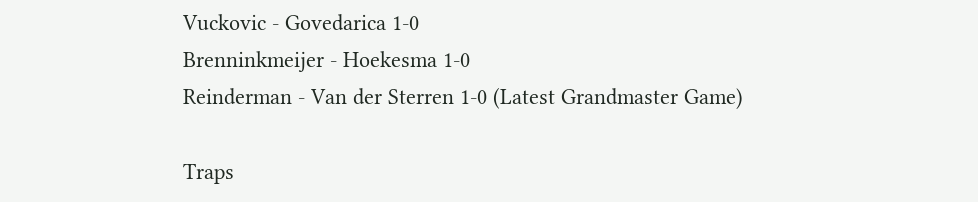Vuckovic - Govedarica 1-0
Brenninkmeijer - Hoekesma 1-0
Reinderman - Van der Sterren 1-0 (Latest Grandmaster Game)

Traps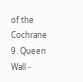of the Cochrane
9. Queen
Wall -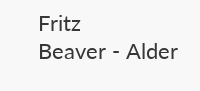Fritz
Beaver - Alder